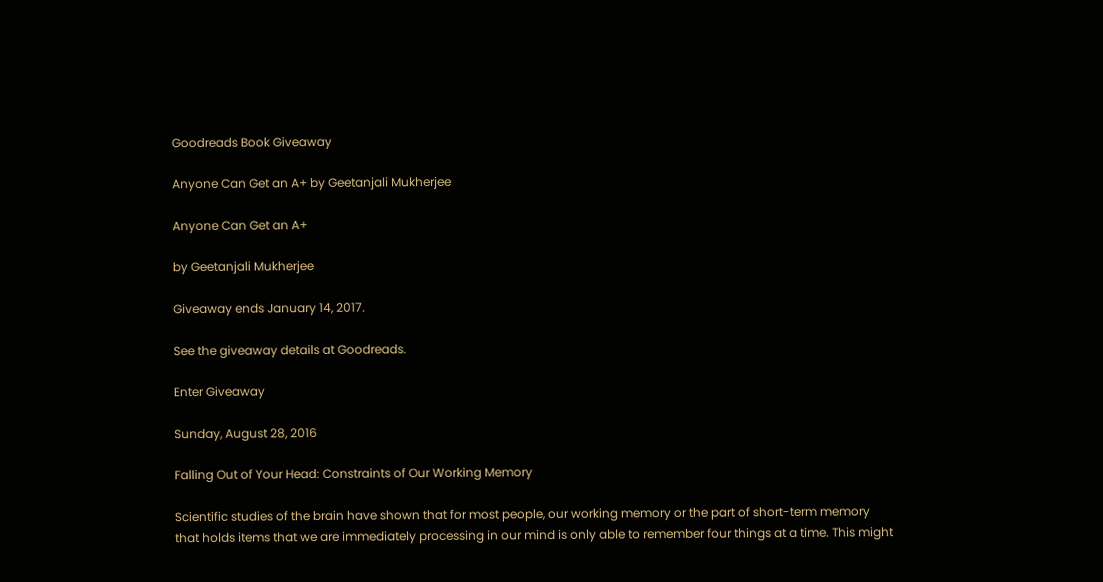Goodreads Book Giveaway

Anyone Can Get an A+ by Geetanjali Mukherjee

Anyone Can Get an A+

by Geetanjali Mukherjee

Giveaway ends January 14, 2017.

See the giveaway details at Goodreads.

Enter Giveaway

Sunday, August 28, 2016

Falling Out of Your Head: Constraints of Our Working Memory

Scientific studies of the brain have shown that for most people, our working memory or the part of short-term memory that holds items that we are immediately processing in our mind is only able to remember four things at a time. This might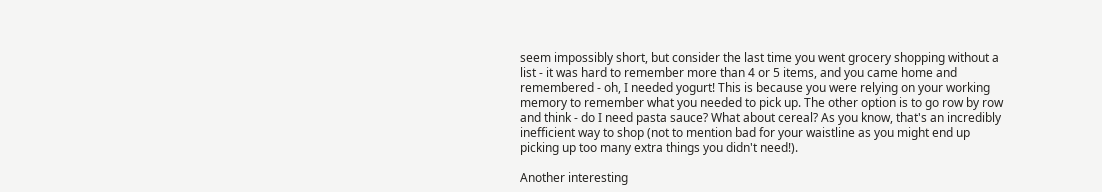seem impossibly short, but consider the last time you went grocery shopping without a list - it was hard to remember more than 4 or 5 items, and you came home and remembered - oh, I needed yogurt! This is because you were relying on your working memory to remember what you needed to pick up. The other option is to go row by row and think - do I need pasta sauce? What about cereal? As you know, that's an incredibly inefficient way to shop (not to mention bad for your waistline as you might end up picking up too many extra things you didn't need!).

Another interesting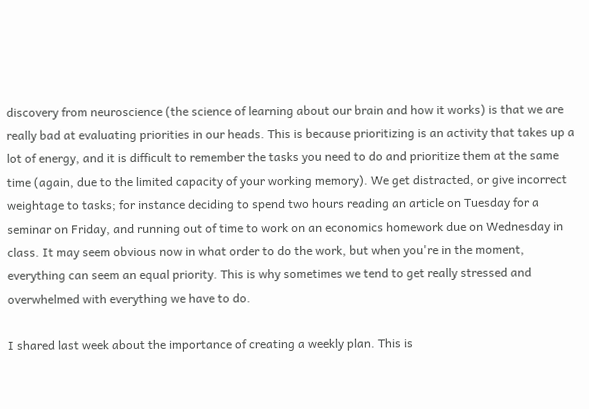discovery from neuroscience (the science of learning about our brain and how it works) is that we are really bad at evaluating priorities in our heads. This is because prioritizing is an activity that takes up a lot of energy, and it is difficult to remember the tasks you need to do and prioritize them at the same time (again, due to the limited capacity of your working memory). We get distracted, or give incorrect weightage to tasks; for instance deciding to spend two hours reading an article on Tuesday for a seminar on Friday, and running out of time to work on an economics homework due on Wednesday in class. It may seem obvious now in what order to do the work, but when you're in the moment, everything can seem an equal priority. This is why sometimes we tend to get really stressed and overwhelmed with everything we have to do.

I shared last week about the importance of creating a weekly plan. This is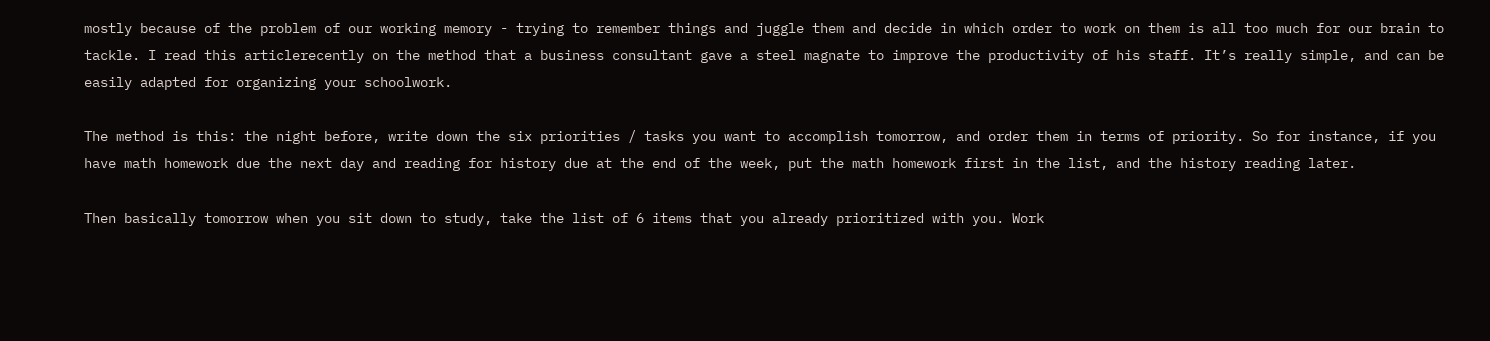mostly because of the problem of our working memory - trying to remember things and juggle them and decide in which order to work on them is all too much for our brain to tackle. I read this articlerecently on the method that a business consultant gave a steel magnate to improve the productivity of his staff. It’s really simple, and can be easily adapted for organizing your schoolwork.

The method is this: the night before, write down the six priorities / tasks you want to accomplish tomorrow, and order them in terms of priority. So for instance, if you have math homework due the next day and reading for history due at the end of the week, put the math homework first in the list, and the history reading later.

Then basically tomorrow when you sit down to study, take the list of 6 items that you already prioritized with you. Work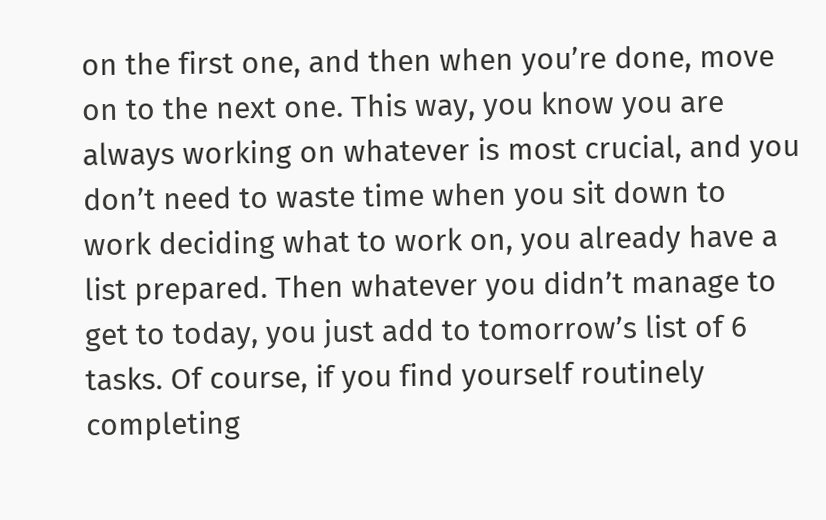on the first one, and then when you’re done, move on to the next one. This way, you know you are always working on whatever is most crucial, and you don’t need to waste time when you sit down to work deciding what to work on, you already have a list prepared. Then whatever you didn’t manage to get to today, you just add to tomorrow’s list of 6 tasks. Of course, if you find yourself routinely completing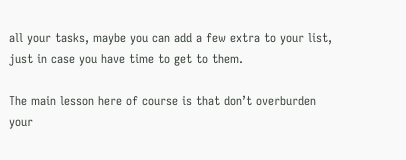all your tasks, maybe you can add a few extra to your list, just in case you have time to get to them.

The main lesson here of course is that don’t overburden your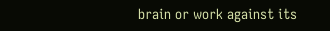brain or work against its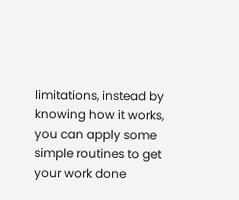limitations, instead by knowing how it works, you can apply some simple routines to get your work done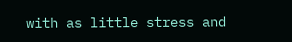with as little stress and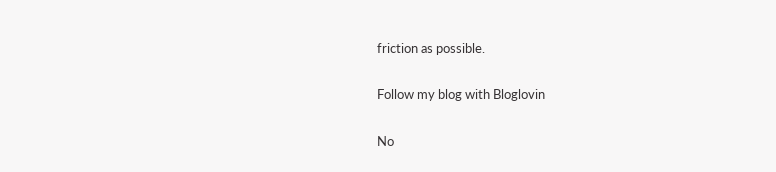friction as possible.

Follow my blog with Bloglovin

No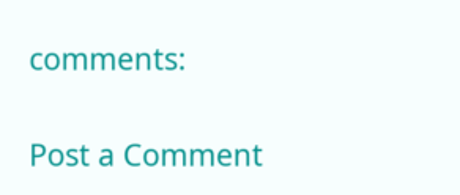comments:

Post a Comment